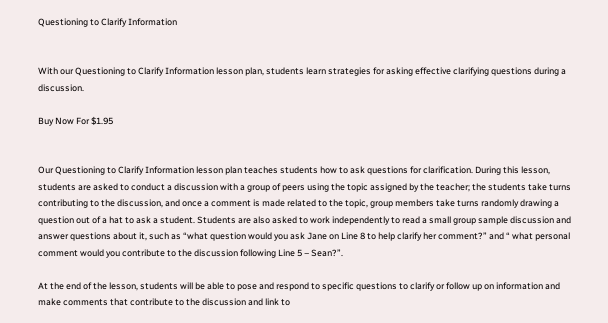Questioning to Clarify Information


With our Questioning to Clarify Information lesson plan, students learn strategies for asking effective clarifying questions during a discussion.

Buy Now For $1.95


Our Questioning to Clarify Information lesson plan teaches students how to ask questions for clarification. During this lesson, students are asked to conduct a discussion with a group of peers using the topic assigned by the teacher; the students take turns contributing to the discussion, and once a comment is made related to the topic, group members take turns randomly drawing a question out of a hat to ask a student. Students are also asked to work independently to read a small group sample discussion and answer questions about it, such as “what question would you ask Jane on Line 8 to help clarify her comment?” and “ what personal comment would you contribute to the discussion following Line 5 – Sean?”.

At the end of the lesson, students will be able to pose and respond to specific questions to clarify or follow up on information and make comments that contribute to the discussion and link to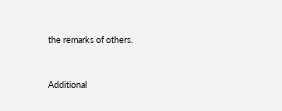the remarks of others.


Additional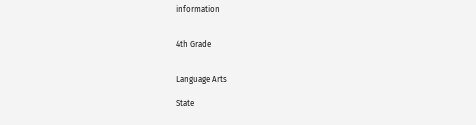information


4th Grade


Language Arts

State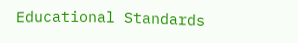Educational Standards